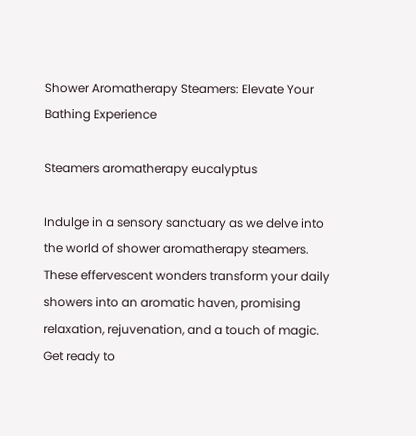Shower Aromatherapy Steamers: Elevate Your Bathing Experience

Steamers aromatherapy eucalyptus

Indulge in a sensory sanctuary as we delve into the world of shower aromatherapy steamers. These effervescent wonders transform your daily showers into an aromatic haven, promising relaxation, rejuvenation, and a touch of magic. Get ready to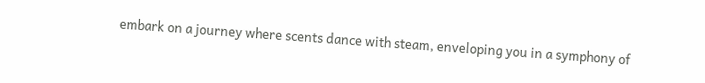embark on a journey where scents dance with steam, enveloping you in a symphony of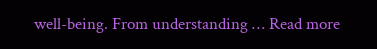well-being. From understanding … Read more